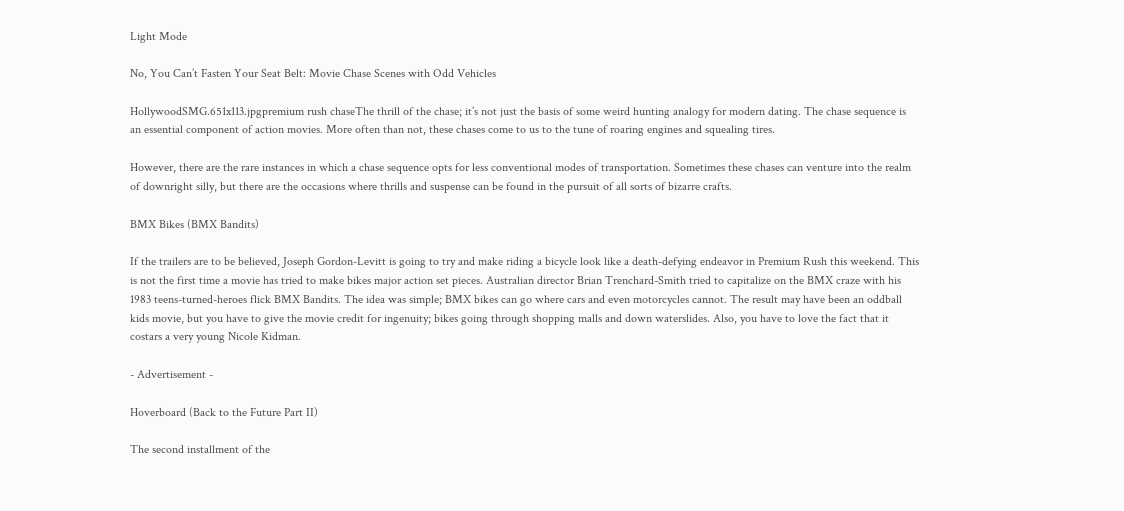Light Mode

No, You Can’t Fasten Your Seat Belt: Movie Chase Scenes with Odd Vehicles

HollywoodSMG.651x113.jpgpremium rush chaseThe thrill of the chase; it’s not just the basis of some weird hunting analogy for modern dating. The chase sequence is an essential component of action movies. More often than not, these chases come to us to the tune of roaring engines and squealing tires.

However, there are the rare instances in which a chase sequence opts for less conventional modes of transportation. Sometimes these chases can venture into the realm of downright silly, but there are the occasions where thrills and suspense can be found in the pursuit of all sorts of bizarre crafts.

BMX Bikes (BMX Bandits)

If the trailers are to be believed, Joseph Gordon-Levitt is going to try and make riding a bicycle look like a death-defying endeavor in Premium Rush this weekend. This is not the first time a movie has tried to make bikes major action set pieces. Australian director Brian Trenchard-Smith tried to capitalize on the BMX craze with his 1983 teens-turned-heroes flick BMX Bandits. The idea was simple; BMX bikes can go where cars and even motorcycles cannot. The result may have been an oddball kids movie, but you have to give the movie credit for ingenuity; bikes going through shopping malls and down waterslides. Also, you have to love the fact that it costars a very young Nicole Kidman.

- Advertisement -

Hoverboard (Back to the Future Part II)

The second installment of the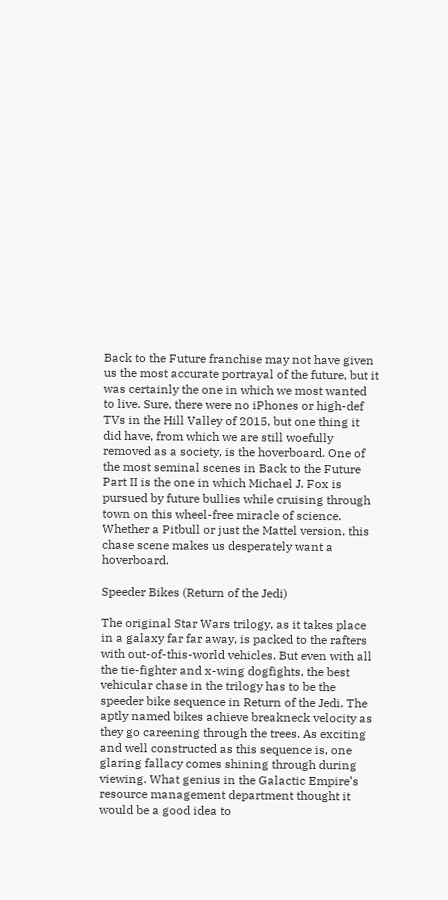Back to the Future franchise may not have given us the most accurate portrayal of the future, but it was certainly the one in which we most wanted to live. Sure, there were no iPhones or high-def TVs in the Hill Valley of 2015, but one thing it did have, from which we are still woefully removed as a society, is the hoverboard. One of the most seminal scenes in Back to the Future Part II is the one in which Michael J. Fox is pursued by future bullies while cruising through town on this wheel-free miracle of science. Whether a Pitbull or just the Mattel version, this chase scene makes us desperately want a hoverboard.

Speeder Bikes (Return of the Jedi)

The original Star Wars trilogy, as it takes place in a galaxy far far away, is packed to the rafters with out-of-this-world vehicles. But even with all the tie-fighter and x-wing dogfights, the best vehicular chase in the trilogy has to be the speeder bike sequence in Return of the Jedi. The aptly named bikes achieve breakneck velocity as they go careening through the trees. As exciting and well constructed as this sequence is, one glaring fallacy comes shining through during viewing. What genius in the Galactic Empire’s resource management department thought it would be a good idea to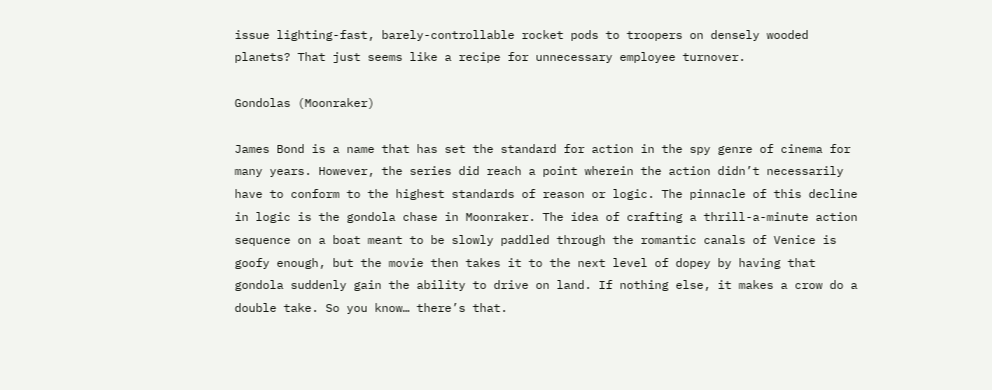issue lighting-fast, barely-controllable rocket pods to troopers on densely wooded planets? That just seems like a recipe for unnecessary employee turnover.

Gondolas (Moonraker)

James Bond is a name that has set the standard for action in the spy genre of cinema for many years. However, the series did reach a point wherein the action didn’t necessarily have to conform to the highest standards of reason or logic. The pinnacle of this decline in logic is the gondola chase in Moonraker. The idea of crafting a thrill-a-minute action sequence on a boat meant to be slowly paddled through the romantic canals of Venice is goofy enough, but the movie then takes it to the next level of dopey by having that gondola suddenly gain the ability to drive on land. If nothing else, it makes a crow do a double take. So you know… there’s that.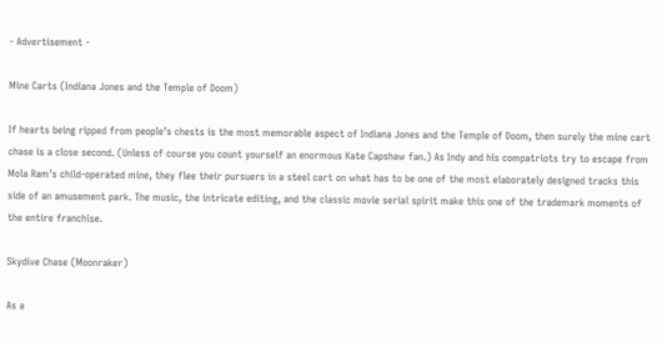- Advertisement -

Mine Carts (Indiana Jones and the Temple of Doom)

If hearts being ripped from people’s chests is the most memorable aspect of Indiana Jones and the Temple of Doom, then surely the mine cart chase is a close second. (Unless of course you count yourself an enormous Kate Capshaw fan.) As Indy and his compatriots try to escape from Mola Ram’s child-operated mine, they flee their pursuers in a steel cart on what has to be one of the most elaborately designed tracks this side of an amusement park. The music, the intricate editing, and the classic movie serial spirit make this one of the trademark moments of the entire franchise.

Skydive Chase (Moonraker)

As a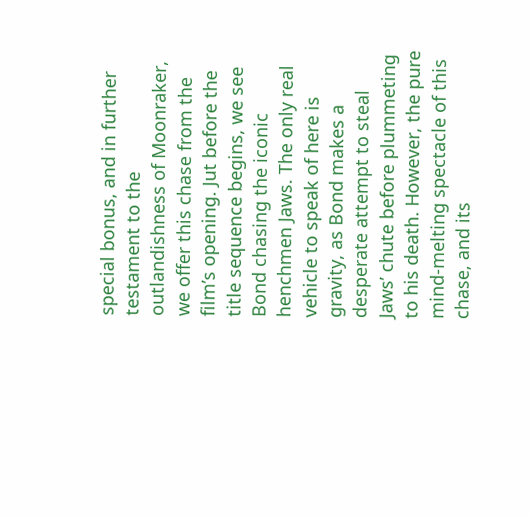special bonus, and in further testament to the outlandishness of Moonraker, we offer this chase from the film’s opening. Jut before the title sequence begins, we see Bond chasing the iconic henchmen Jaws. The only real vehicle to speak of here is gravity, as Bond makes a desperate attempt to steal Jaws’ chute before plummeting to his death. However, the pure mind-melting spectacle of this chase, and its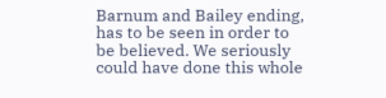Barnum and Bailey ending, has to be seen in order to be believed. We seriously could have done this whole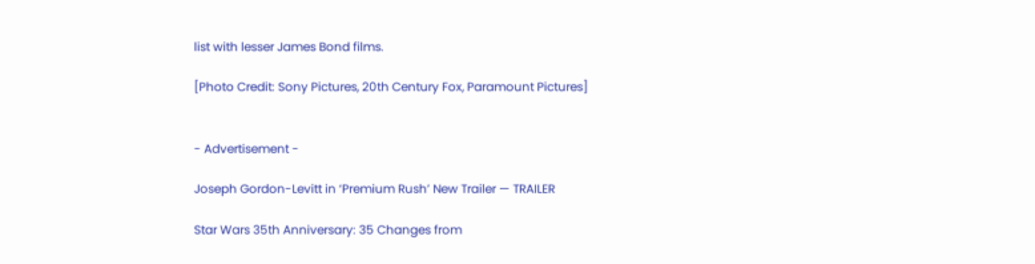list with lesser James Bond films.

[Photo Credit: Sony Pictures, 20th Century Fox, Paramount Pictures]


- Advertisement -

Joseph Gordon-Levitt in ‘Premium Rush’ New Trailer — TRAILER

Star Wars 35th Anniversary: 35 Changes from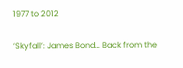1977 to 2012

‘Skyfall’: James Bond… Back from the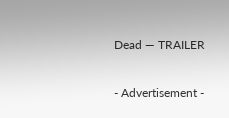Dead — TRAILER

- Advertisement -